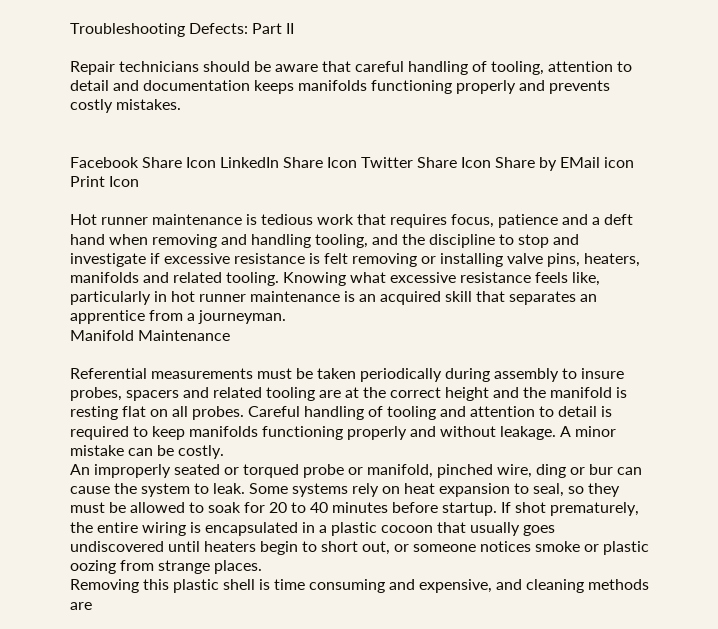Troubleshooting Defects: Part II

Repair technicians should be aware that careful handling of tooling, attention to detail and documentation keeps manifolds functioning properly and prevents costly mistakes.


Facebook Share Icon LinkedIn Share Icon Twitter Share Icon Share by EMail icon Print Icon

Hot runner maintenance is tedious work that requires focus, patience and a deft hand when removing and handling tooling, and the discipline to stop and investigate if excessive resistance is felt removing or installing valve pins, heaters, manifolds and related tooling. Knowing what excessive resistance feels like, particularly in hot runner maintenance is an acquired skill that separates an apprentice from a journeyman.
Manifold Maintenance

Referential measurements must be taken periodically during assembly to insure probes, spacers and related tooling are at the correct height and the manifold is resting flat on all probes. Careful handling of tooling and attention to detail is required to keep manifolds functioning properly and without leakage. A minor mistake can be costly.
An improperly seated or torqued probe or manifold, pinched wire, ding or bur can cause the system to leak. Some systems rely on heat expansion to seal, so they must be allowed to soak for 20 to 40 minutes before startup. If shot prematurely, the entire wiring is encapsulated in a plastic cocoon that usually goes undiscovered until heaters begin to short out, or someone notices smoke or plastic oozing from strange places.
Removing this plastic shell is time consuming and expensive, and cleaning methods are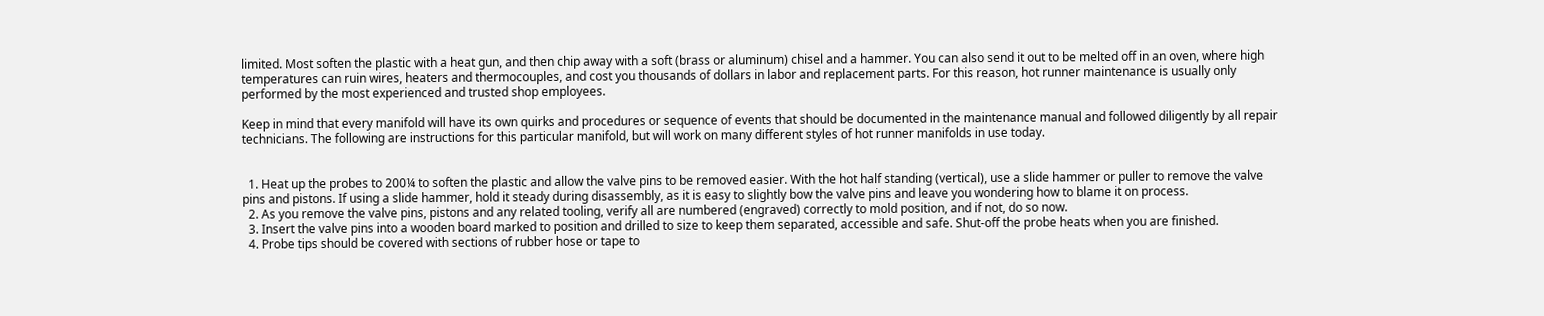limited. Most soften the plastic with a heat gun, and then chip away with a soft (brass or aluminum) chisel and a hammer. You can also send it out to be melted off in an oven, where high temperatures can ruin wires, heaters and thermocouples, and cost you thousands of dollars in labor and replacement parts. For this reason, hot runner maintenance is usually only performed by the most experienced and trusted shop employees.

Keep in mind that every manifold will have its own quirks and procedures or sequence of events that should be documented in the maintenance manual and followed diligently by all repair technicians. The following are instructions for this particular manifold, but will work on many different styles of hot runner manifolds in use today.


  1. Heat up the probes to 200¼ to soften the plastic and allow the valve pins to be removed easier. With the hot half standing (vertical), use a slide hammer or puller to remove the valve pins and pistons. If using a slide hammer, hold it steady during disassembly, as it is easy to slightly bow the valve pins and leave you wondering how to blame it on process.
  2. As you remove the valve pins, pistons and any related tooling, verify all are numbered (engraved) correctly to mold position, and if not, do so now.
  3. Insert the valve pins into a wooden board marked to position and drilled to size to keep them separated, accessible and safe. Shut-off the probe heats when you are finished.
  4. Probe tips should be covered with sections of rubber hose or tape to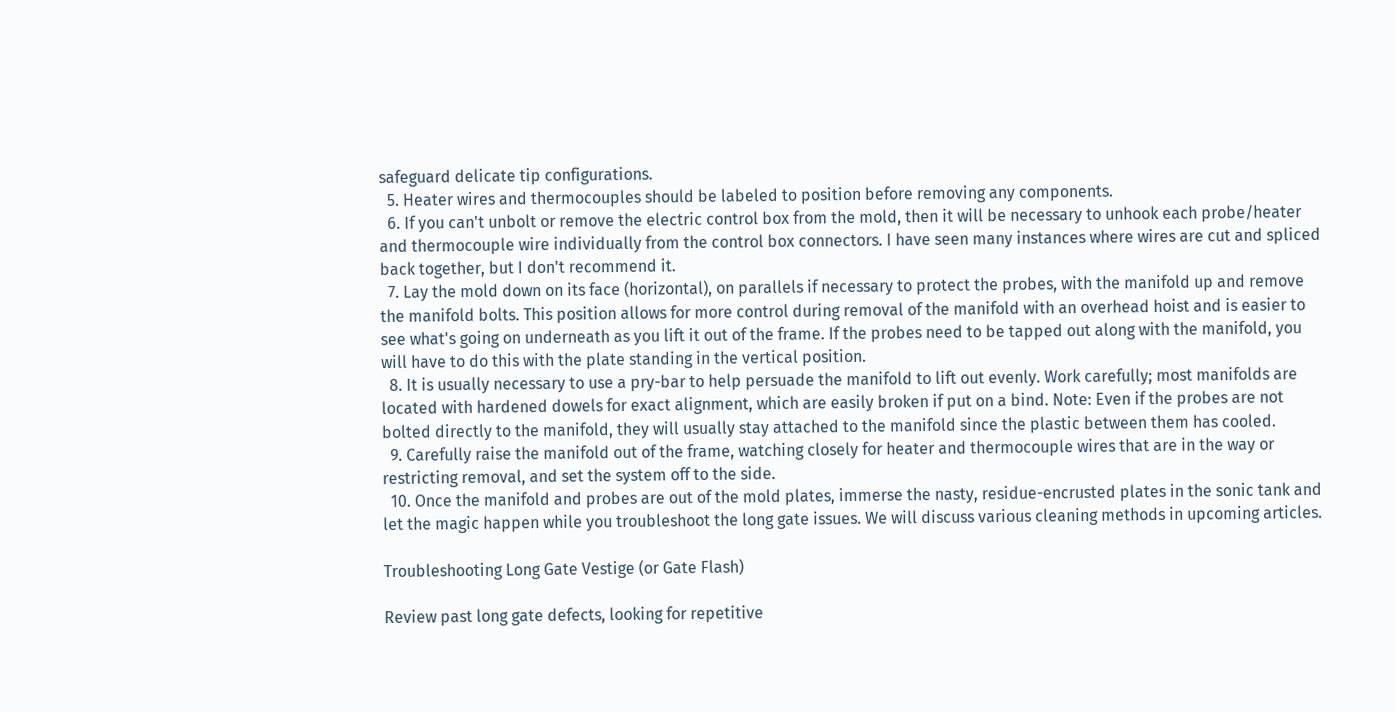safeguard delicate tip configurations.
  5. Heater wires and thermocouples should be labeled to position before removing any components.
  6. If you can't unbolt or remove the electric control box from the mold, then it will be necessary to unhook each probe/heater and thermocouple wire individually from the control box connectors. I have seen many instances where wires are cut and spliced back together, but I don't recommend it.
  7. Lay the mold down on its face (horizontal), on parallels if necessary to protect the probes, with the manifold up and remove the manifold bolts. This position allows for more control during removal of the manifold with an overhead hoist and is easier to see what's going on underneath as you lift it out of the frame. If the probes need to be tapped out along with the manifold, you will have to do this with the plate standing in the vertical position.
  8. It is usually necessary to use a pry-bar to help persuade the manifold to lift out evenly. Work carefully; most manifolds are located with hardened dowels for exact alignment, which are easily broken if put on a bind. Note: Even if the probes are not bolted directly to the manifold, they will usually stay attached to the manifold since the plastic between them has cooled.
  9. Carefully raise the manifold out of the frame, watching closely for heater and thermocouple wires that are in the way or restricting removal, and set the system off to the side.
  10. Once the manifold and probes are out of the mold plates, immerse the nasty, residue-encrusted plates in the sonic tank and let the magic happen while you troubleshoot the long gate issues. We will discuss various cleaning methods in upcoming articles.

Troubleshooting Long Gate Vestige (or Gate Flash)

Review past long gate defects, looking for repetitive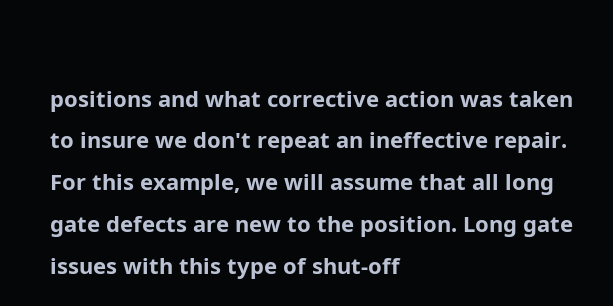positions and what corrective action was taken to insure we don't repeat an ineffective repair. For this example, we will assume that all long gate defects are new to the position. Long gate issues with this type of shut-off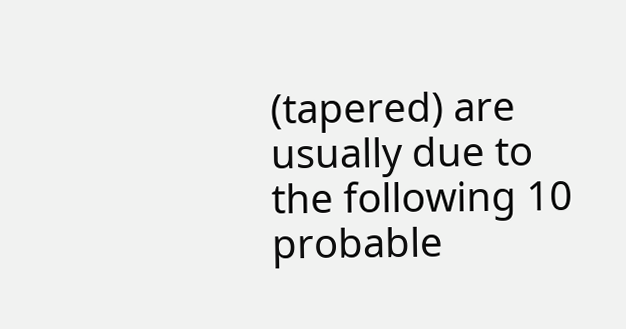(tapered) are usually due to the following 10 probable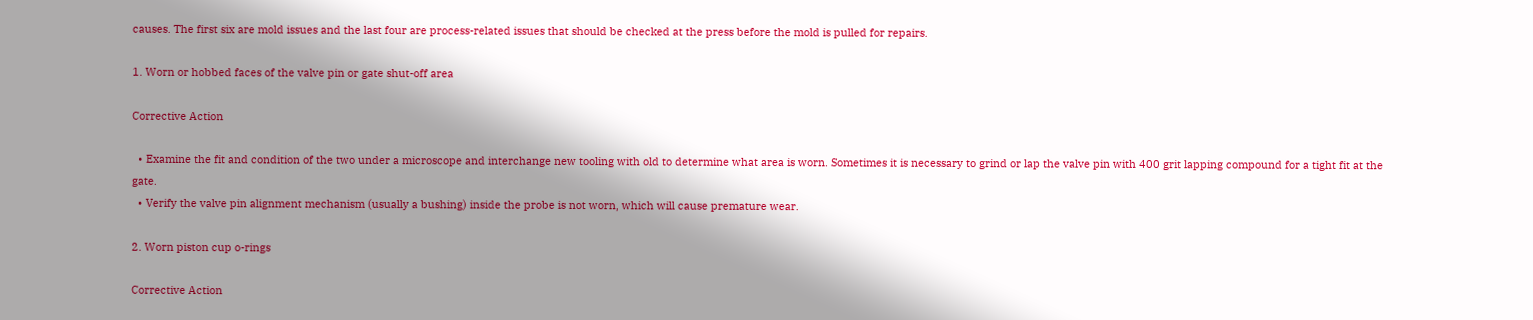causes. The first six are mold issues and the last four are process-related issues that should be checked at the press before the mold is pulled for repairs.

1. Worn or hobbed faces of the valve pin or gate shut-off area

Corrective Action

  • Examine the fit and condition of the two under a microscope and interchange new tooling with old to determine what area is worn. Sometimes it is necessary to grind or lap the valve pin with 400 grit lapping compound for a tight fit at the gate.
  • Verify the valve pin alignment mechanism (usually a bushing) inside the probe is not worn, which will cause premature wear.

2. Worn piston cup o-rings

Corrective Action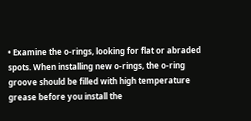• Examine the o-rings, looking for flat or abraded spots. When installing new o-rings, the o-ring groove should be filled with high temperature grease before you install the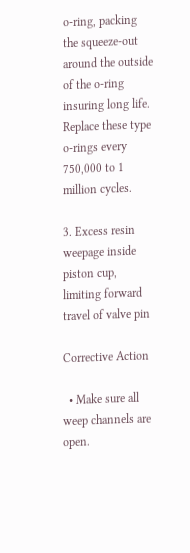o-ring, packing the squeeze-out around the outside of the o-ring insuring long life. Replace these type o-rings every 750,000 to 1 million cycles.

3. Excess resin weepage inside piston cup, limiting forward travel of valve pin

Corrective Action

  • Make sure all weep channels are open.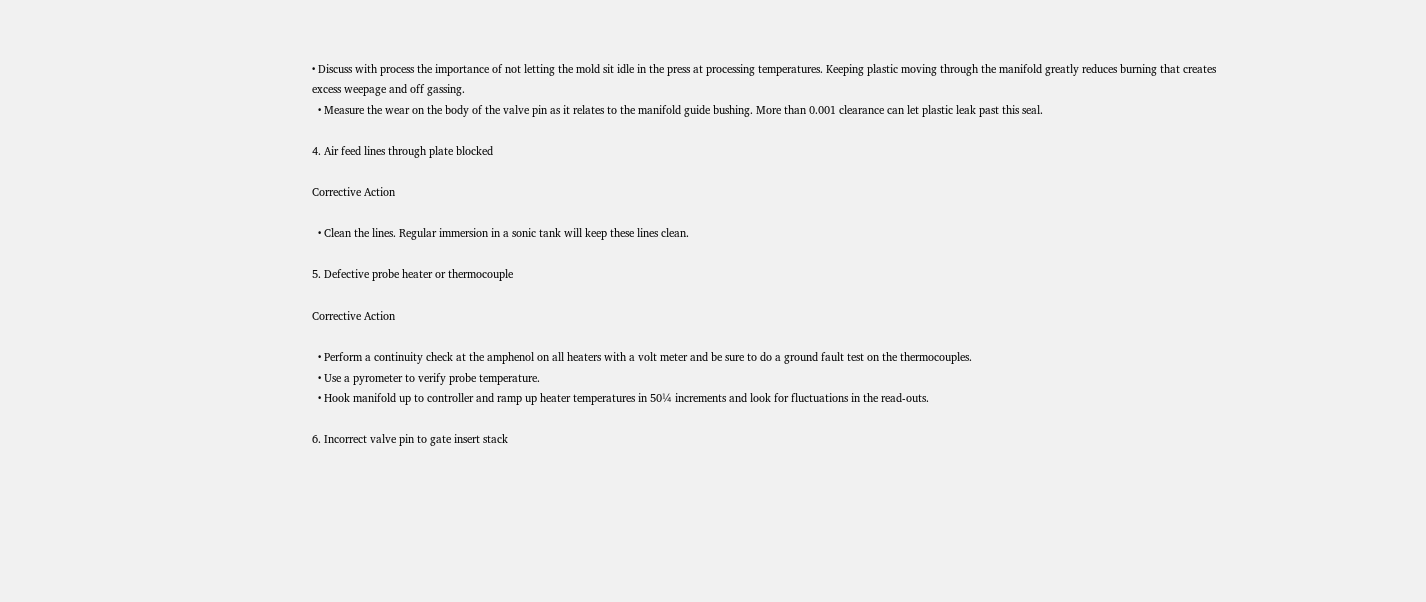• Discuss with process the importance of not letting the mold sit idle in the press at processing temperatures. Keeping plastic moving through the manifold greatly reduces burning that creates excess weepage and off gassing.
  • Measure the wear on the body of the valve pin as it relates to the manifold guide bushing. More than 0.001 clearance can let plastic leak past this seal.

4. Air feed lines through plate blocked

Corrective Action

  • Clean the lines. Regular immersion in a sonic tank will keep these lines clean.

5. Defective probe heater or thermocouple

Corrective Action

  • Perform a continuity check at the amphenol on all heaters with a volt meter and be sure to do a ground fault test on the thermocouples.
  • Use a pyrometer to verify probe temperature.
  • Hook manifold up to controller and ramp up heater temperatures in 50¼ increments and look for fluctuations in the read-outs.

6. Incorrect valve pin to gate insert stack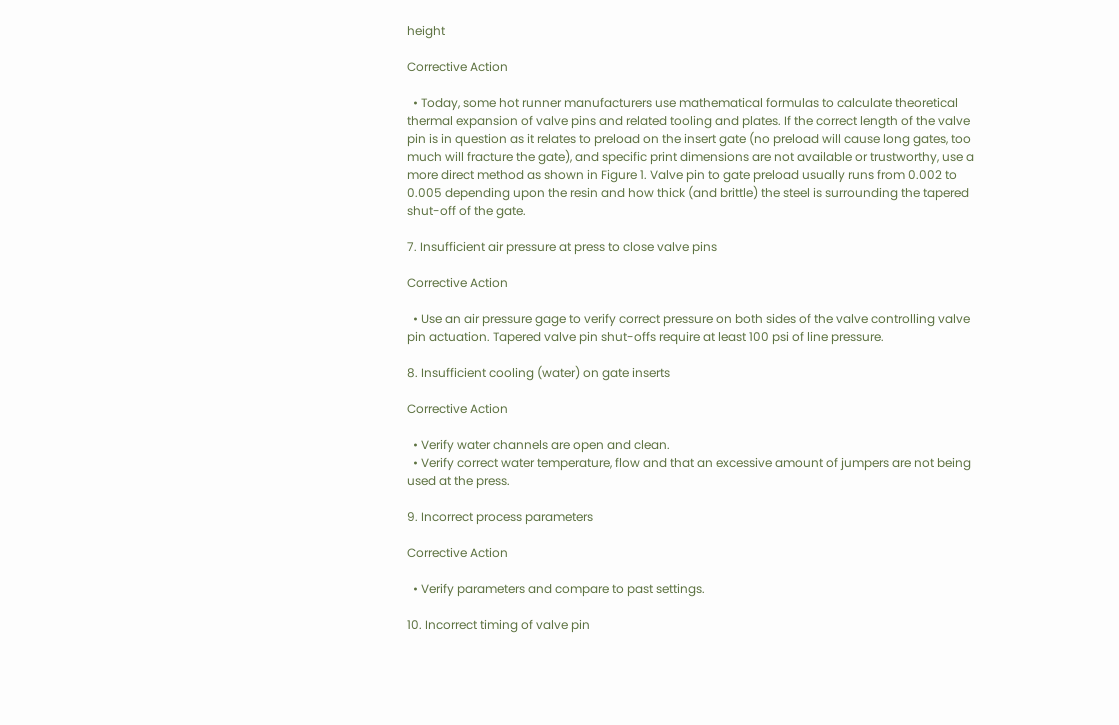height

Corrective Action

  • Today, some hot runner manufacturers use mathematical formulas to calculate theoretical thermal expansion of valve pins and related tooling and plates. If the correct length of the valve pin is in question as it relates to preload on the insert gate (no preload will cause long gates, too much will fracture the gate), and specific print dimensions are not available or trustworthy, use a more direct method as shown in Figure 1. Valve pin to gate preload usually runs from 0.002 to 0.005 depending upon the resin and how thick (and brittle) the steel is surrounding the tapered shut-off of the gate.

7. Insufficient air pressure at press to close valve pins

Corrective Action

  • Use an air pressure gage to verify correct pressure on both sides of the valve controlling valve pin actuation. Tapered valve pin shut-offs require at least 100 psi of line pressure.

8. Insufficient cooling (water) on gate inserts

Corrective Action

  • Verify water channels are open and clean.
  • Verify correct water temperature, flow and that an excessive amount of jumpers are not being used at the press.

9. Incorrect process parameters

Corrective Action

  • Verify parameters and compare to past settings.

10. Incorrect timing of valve pin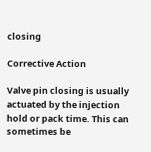closing

Corrective Action

Valve pin closing is usually actuated by the injection hold or pack time. This can sometimes be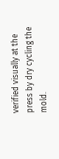verified visually at the press by dry cycling the mold.